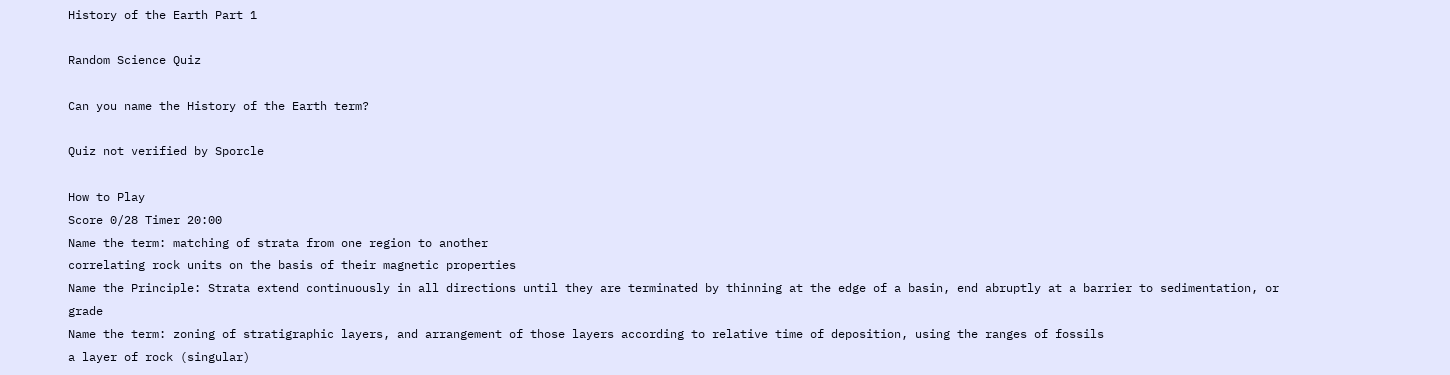History of the Earth Part 1

Random Science Quiz

Can you name the History of the Earth term?

Quiz not verified by Sporcle

How to Play
Score 0/28 Timer 20:00
Name the term: matching of strata from one region to another
correlating rock units on the basis of their magnetic properties
Name the Principle: Strata extend continuously in all directions until they are terminated by thinning at the edge of a basin, end abruptly at a barrier to sedimentation, or grade
Name the term: zoning of stratigraphic layers, and arrangement of those layers according to relative time of deposition, using the ranges of fossils
a layer of rock (singular)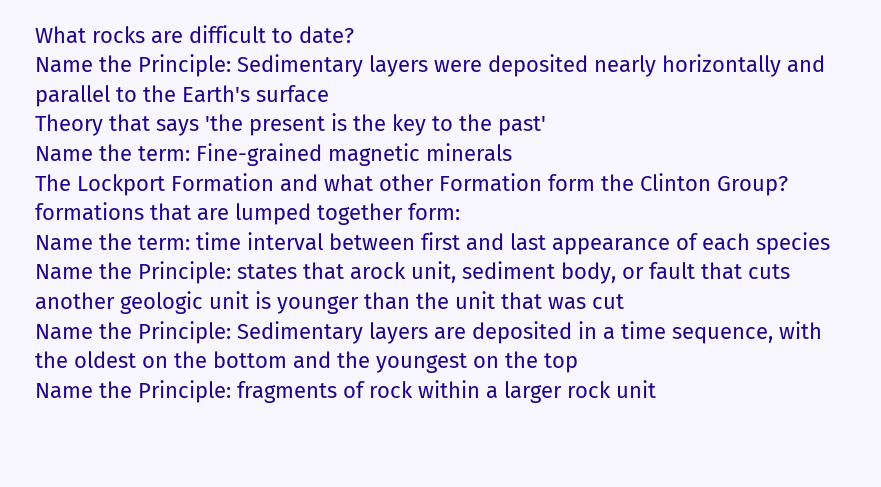What rocks are difficult to date?
Name the Principle: Sedimentary layers were deposited nearly horizontally and parallel to the Earth's surface
Theory that says 'the present is the key to the past'
Name the term: Fine-grained magnetic minerals
The Lockport Formation and what other Formation form the Clinton Group?
formations that are lumped together form:
Name the term: time interval between first and last appearance of each species
Name the Principle: states that arock unit, sediment body, or fault that cuts another geologic unit is younger than the unit that was cut
Name the Principle: Sedimentary layers are deposited in a time sequence, with the oldest on the bottom and the youngest on the top
Name the Principle: fragments of rock within a larger rock unit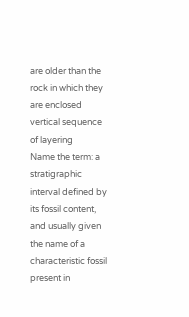are older than the rock in which they are enclosed
vertical sequence of layering
Name the term: a stratigraphic interval defined by its fossil content, and usually given the name of a characteristic fossil present in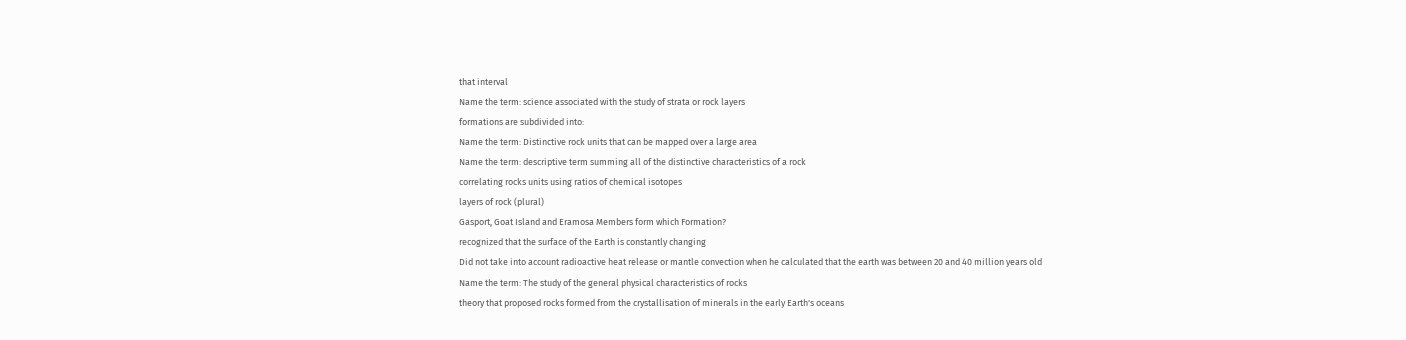that interval
Name the term: science associated with the study of strata or rock layers
formations are subdivided into:
Name the term: Distinctive rock units that can be mapped over a large area
Name the term: descriptive term summing all of the distinctive characteristics of a rock
correlating rocks units using ratios of chemical isotopes
layers of rock (plural)
Gasport, Goat Island and Eramosa Members form which Formation?
recognized that the surface of the Earth is constantly changing
Did not take into account radioactive heat release or mantle convection when he calculated that the earth was between 20 and 40 million years old
Name the term: The study of the general physical characteristics of rocks
theory that proposed rocks formed from the crystallisation of minerals in the early Earth's oceans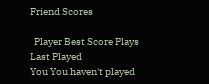Friend Scores

  Player Best Score Plays Last Played
You You haven't played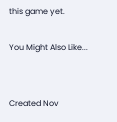this game yet.

You Might Also Like...


Created Nov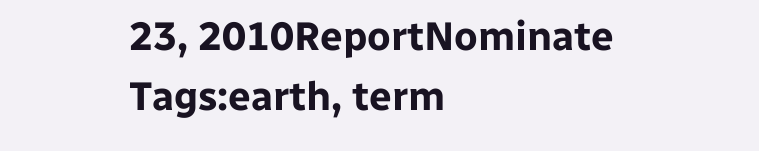23, 2010ReportNominate
Tags:earth, term